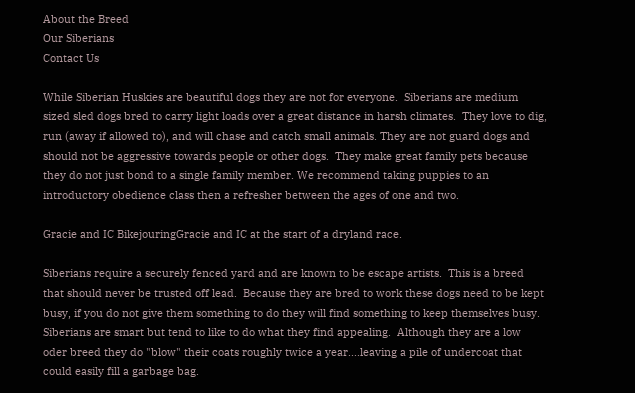About the Breed
Our Siberians
Contact Us

While Siberian Huskies are beautiful dogs they are not for everyone.  Siberians are medium sized sled dogs bred to carry light loads over a great distance in harsh climates.  They love to dig, run (away if allowed to), and will chase and catch small animals. They are not guard dogs and should not be aggressive towards people or other dogs.  They make great family pets because they do not just bond to a single family member. We recommend taking puppies to an introductory obedience class then a refresher between the ages of one and two.

Gracie and IC BikejouringGracie and IC at the start of a dryland race.

Siberians require a securely fenced yard and are known to be escape artists.  This is a breed that should never be trusted off lead.  Because they are bred to work these dogs need to be kept busy, if you do not give them something to do they will find something to keep themselves busy.  Siberians are smart but tend to like to do what they find appealing.  Although they are a low oder breed they do "blow" their coats roughly twice a year....leaving a pile of undercoat that could easily fill a garbage bag.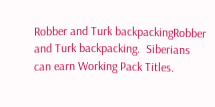Robber and Turk backpackingRobber and Turk backpacking.  Siberians can earn Working Pack Titles.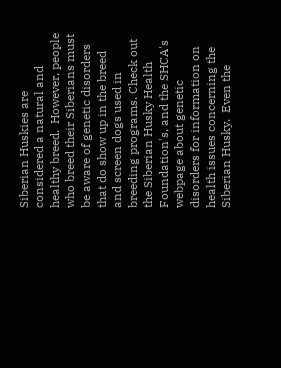Siberian Huskies are considered a natural and healthy breed.  However, people who breed their Siberians must be aware of genetic disorders that do show up in the breed and screen dogs used in breeding programs. Check out the Siberian Husky Health Foundation's, and the SHCA's webpage about genetic disorders for information on health issues concerning the Siberian Husky.  Even the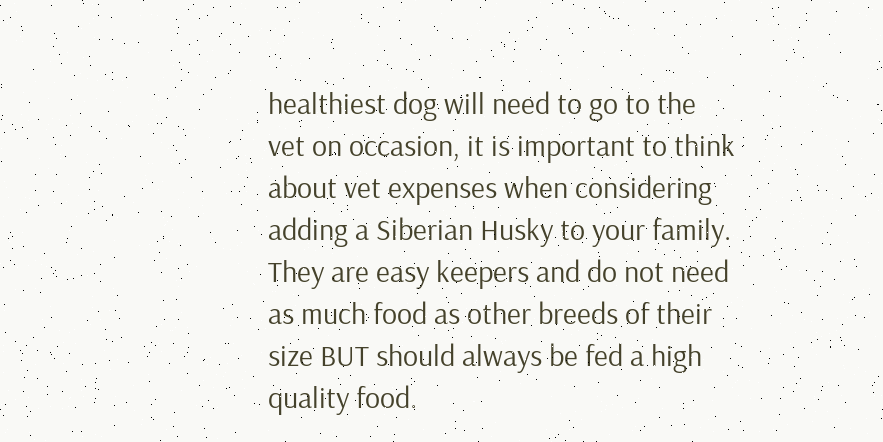healthiest dog will need to go to the vet on occasion, it is important to think about vet expenses when considering adding a Siberian Husky to your family.  They are easy keepers and do not need as much food as other breeds of their size BUT should always be fed a high quality food.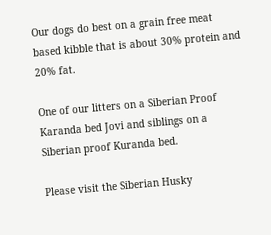Our dogs do best on a grain free meat based kibble that is about 30% protein and 20% fat.

One of our litters on a Siberian Proof Karanda bed Jovi and siblings on a Siberian proof Kuranda bed.

Please visit the Siberian Husky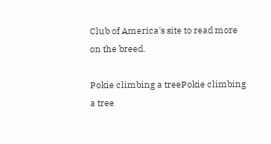Club of America's site to read more on the breed.

Pokie climbing a treePokie climbing a tree